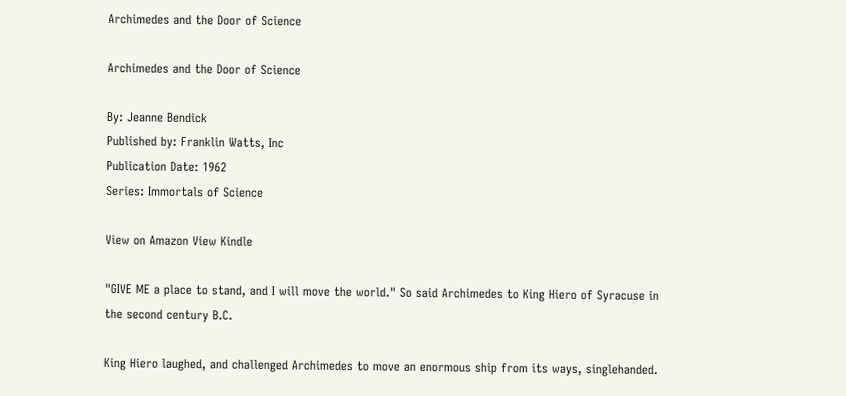Archimedes and the Door of Science

Archimedes and the Door of Science

By: Jeanne Bendick
Published by: Franklin Watts, Inc
Publication Date: 1962
Series: Immortals of Science

View on Amazon View Kindle

"GIVE ME a place to stand, and I will move the world." So said Archimedes to King Hiero of Syracuse in the second century B.C.

King Hiero laughed, and challenged Archimedes to move an enormous ship from its ways, singlehanded.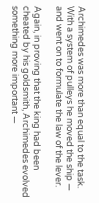Archimedes was more than equal to the task. With a system of pulleys he moved the ship — and went on to formulate the law of the lever.

Again, in proving that the king had been cheated by his goldsmith, Archimedes evolved something more important —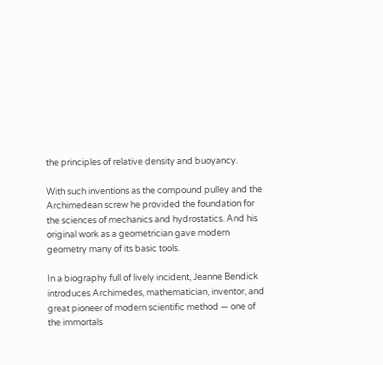the principles of relative density and buoyancy.

With such inventions as the compound pulley and the Archimedean screw he provided the foundation for the sciences of mechanics and hydrostatics. And his original work as a geometrician gave modern geometry many of its basic tools.

In a biography full of lively incident, Jeanne Bendick introduces Archimedes, mathematician, inventor, and great pioneer of modern scientific method — one of the immortals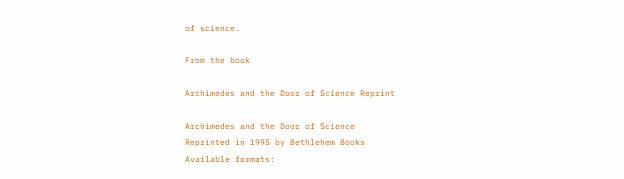of science.

From the book

Archimedes and the Door of Science Reprint

Archimedes and the Door of Science
Reprinted in 1995 by Bethlehem Books
Available formats: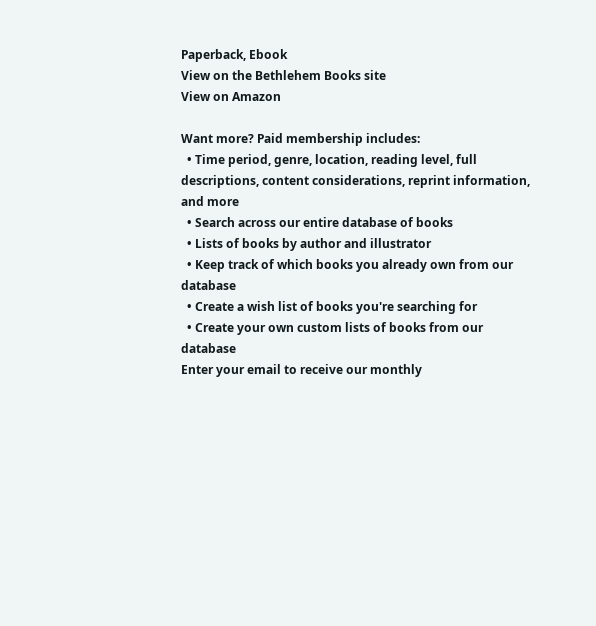Paperback, Ebook
View on the Bethlehem Books site
View on Amazon

Want more? Paid membership includes:
  • Time period, genre, location, reading level, full descriptions, content considerations, reprint information, and more
  • Search across our entire database of books
  • Lists of books by author and illustrator
  • Keep track of which books you already own from our database
  • Create a wish list of books you're searching for
  • Create your own custom lists of books from our database
Enter your email to receive our monthly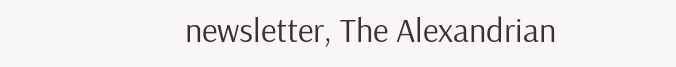newsletter, The Alexandrian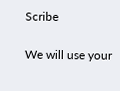Scribe

We will use your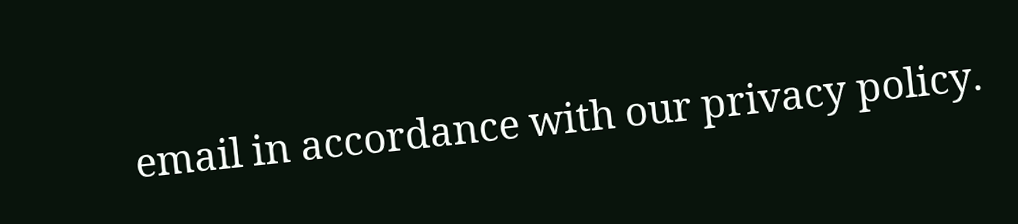email in accordance with our privacy policy.